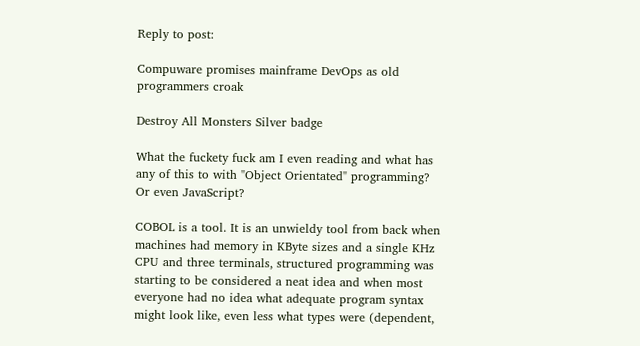Reply to post:

Compuware promises mainframe DevOps as old programmers croak

Destroy All Monsters Silver badge

What the fuckety fuck am I even reading and what has any of this to with "Object Orientated" programming? Or even JavaScript?

COBOL is a tool. It is an unwieldy tool from back when machines had memory in KByte sizes and a single KHz CPU and three terminals, structured programming was starting to be considered a neat idea and when most everyone had no idea what adequate program syntax might look like, even less what types were (dependent,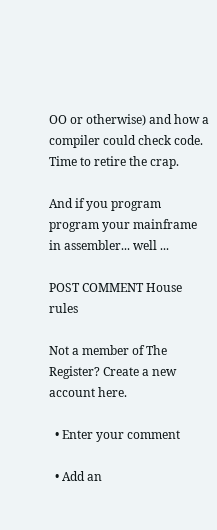OO or otherwise) and how a compiler could check code. Time to retire the crap.

And if you program program your mainframe in assembler... well ...

POST COMMENT House rules

Not a member of The Register? Create a new account here.

  • Enter your comment

  • Add an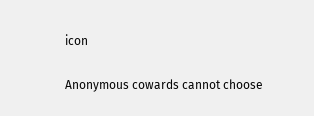icon

Anonymous cowards cannot choose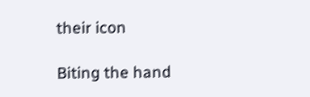their icon

Biting the hand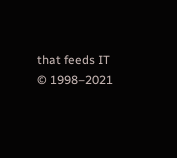that feeds IT © 1998–2021